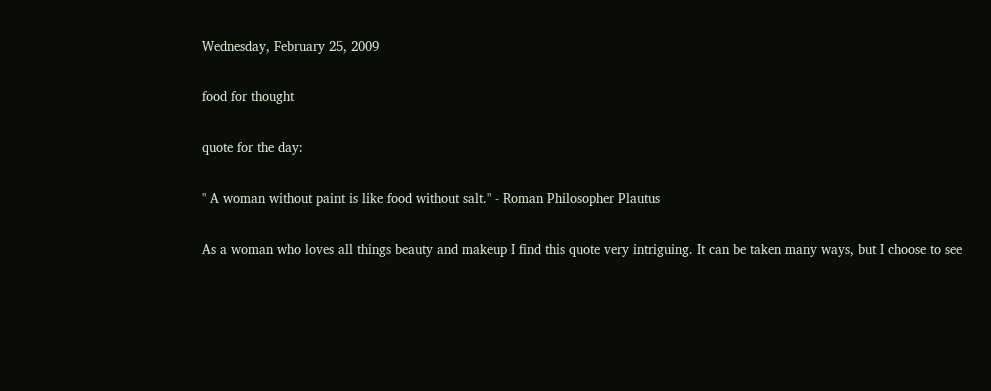Wednesday, February 25, 2009

food for thought

quote for the day:

" A woman without paint is like food without salt." - Roman Philosopher Plautus

As a woman who loves all things beauty and makeup I find this quote very intriguing. It can be taken many ways, but I choose to see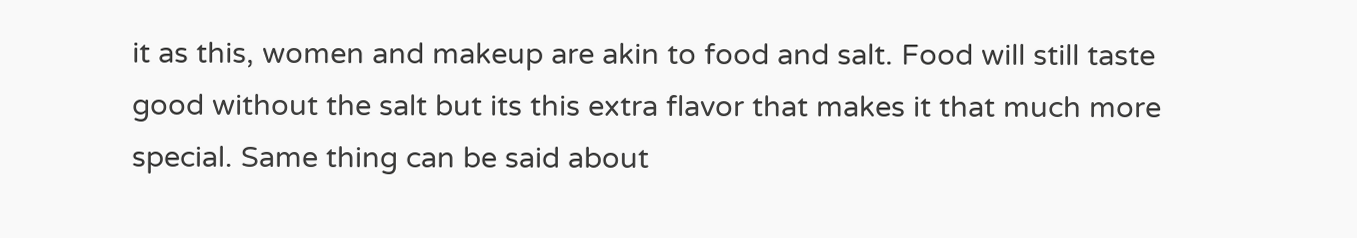it as this, women and makeup are akin to food and salt. Food will still taste good without the salt but its this extra flavor that makes it that much more special. Same thing can be said about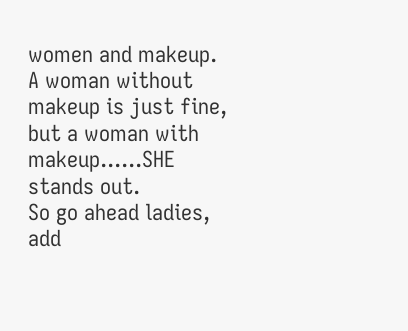women and makeup. A woman without makeup is just fine, but a woman with makeup......SHE stands out.
So go ahead ladies, add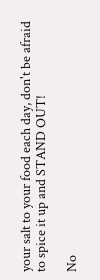your salt to your food each day, don't be afraid to spice it up and STAND OUT!

No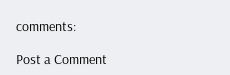comments:

Post a Comment